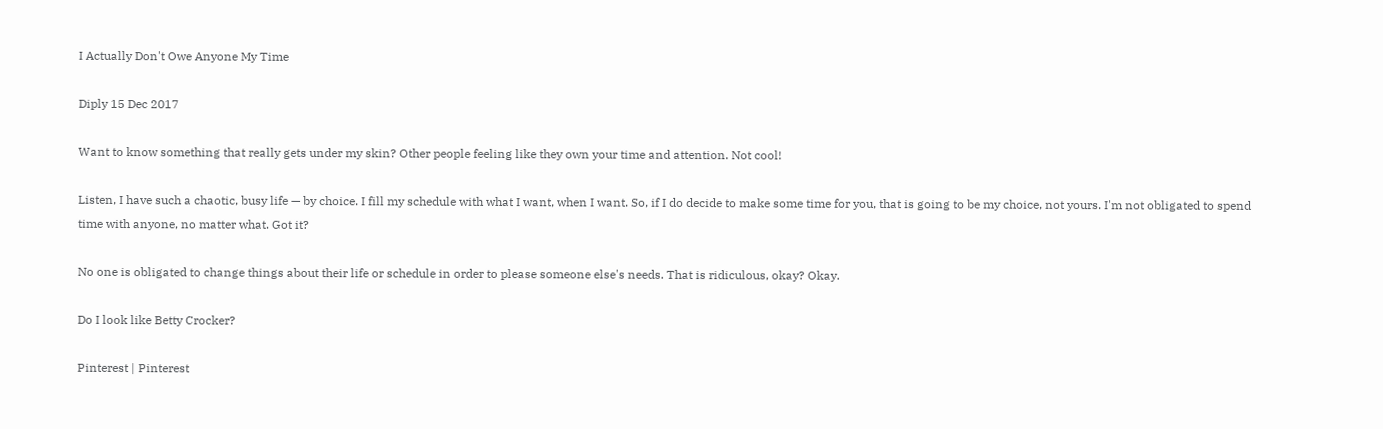I Actually Don't Owe Anyone My Time

Diply 15 Dec 2017

Want to know something that really gets under my skin? Other people feeling like they own your time and attention. Not cool!

Listen, I have such a chaotic, busy life — by choice. I fill my schedule with what I want, when I want. So, if I do decide to make some time for you, that is going to be my choice, not yours. I'm not obligated to spend time with anyone, no matter what. Got it?

No one is obligated to change things about their life or schedule in order to please someone else's needs. That is ridiculous, okay? Okay.

Do I look like Betty Crocker?

Pinterest | Pinterest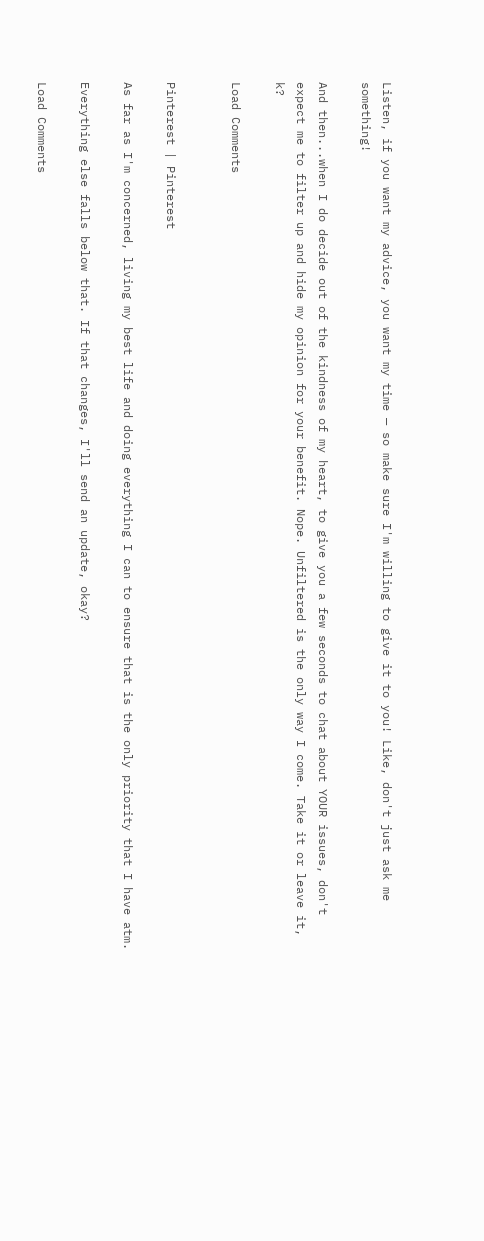Listen, if you want my advice, you want my time — so make sure I'm willing to give it to you! Like, don't just ask me something!

And then...when I do decide out of the kindness of my heart, to give you a few seconds to chat about YOUR issues, don't expect me to filter up and hide my opinion for your benefit. Nope. Unfiltered is the only way I come. Take it or leave it, k?

Load Comments


Pinterest | Pinterest

As far as I'm concerned, living my best life and doing everything I can to ensure that is the only priority that I have atm.

Everything else falls below that. If that changes, I'll send an update, okay?

Load Comments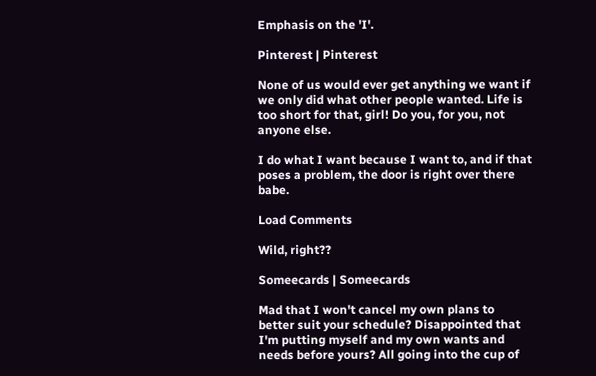Emphasis on the 'I'.

Pinterest | Pinterest

None of us would ever get anything we want if we only did what other people wanted. Life is too short for that, girl! Do you, for you, not anyone else.

I do what I want because I want to, and if that poses a problem, the door is right over there babe.

Load Comments

Wild, right??

Someecards | Someecards

Mad that I won't cancel my own plans to better suit your schedule? Disappointed that I'm putting myself and my own wants and needs before yours? All going into the cup of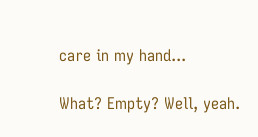care in my hand...

What? Empty? Well, yeah.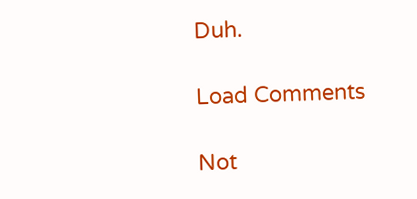Duh.

Load Comments

Not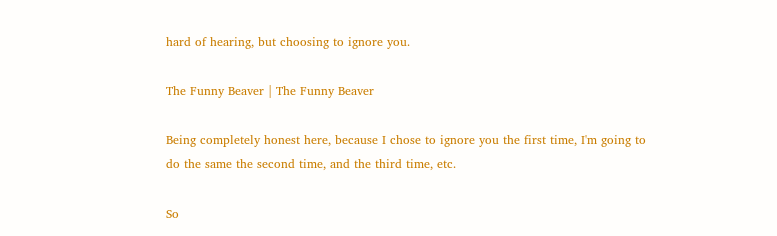hard of hearing, but choosing to ignore you.

The Funny Beaver | The Funny Beaver

Being completely honest here, because I chose to ignore you the first time, I'm going to do the same the second time, and the third time, etc.

So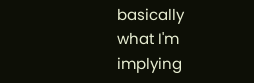basically what I'm implying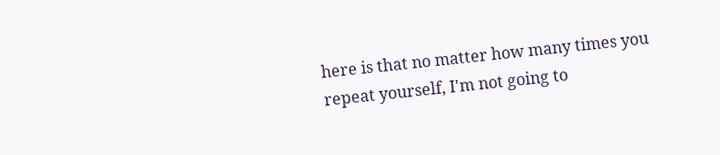here is that no matter how many times you repeat yourself, I'm not going to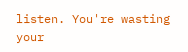listen. You're wasting your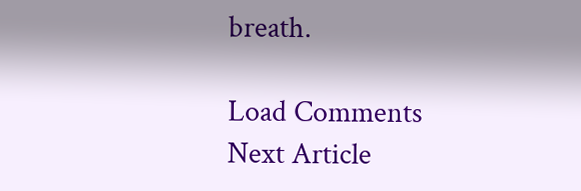breath.

Load Comments
Next Article